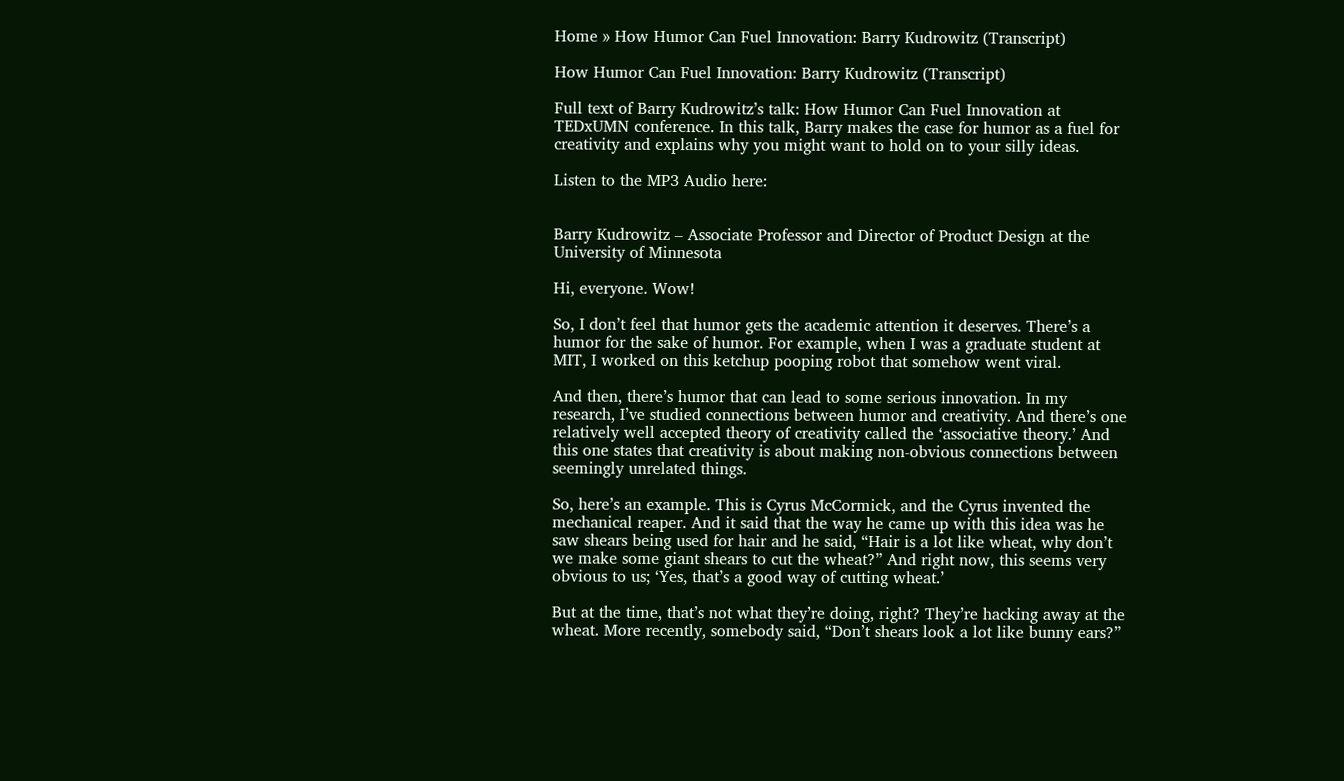Home » How Humor Can Fuel Innovation: Barry Kudrowitz (Transcript)

How Humor Can Fuel Innovation: Barry Kudrowitz (Transcript)

Full text of Barry Kudrowitz’s talk: How Humor Can Fuel Innovation at TEDxUMN conference. In this talk, Barry makes the case for humor as a fuel for creativity and explains why you might want to hold on to your silly ideas.

Listen to the MP3 Audio here:


Barry Kudrowitz – Associate Professor and Director of Product Design at the University of Minnesota

Hi, everyone. Wow!

So, I don’t feel that humor gets the academic attention it deserves. There’s a humor for the sake of humor. For example, when I was a graduate student at MIT, I worked on this ketchup pooping robot that somehow went viral.

And then, there’s humor that can lead to some serious innovation. In my research, I’ve studied connections between humor and creativity. And there’s one relatively well accepted theory of creativity called the ‘associative theory.’ And this one states that creativity is about making non-obvious connections between seemingly unrelated things.

So, here’s an example. This is Cyrus McCormick, and the Cyrus invented the mechanical reaper. And it said that the way he came up with this idea was he saw shears being used for hair and he said, “Hair is a lot like wheat, why don’t we make some giant shears to cut the wheat?” And right now, this seems very obvious to us; ‘Yes, that’s a good way of cutting wheat.’

But at the time, that’s not what they’re doing, right? They’re hacking away at the wheat. More recently, somebody said, “Don’t shears look a lot like bunny ears?”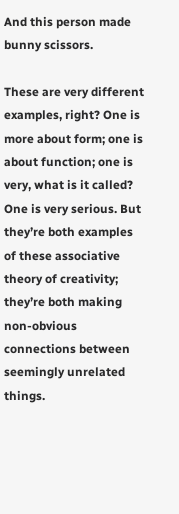And this person made bunny scissors.

These are very different examples, right? One is more about form; one is about function; one is very, what is it called? One is very serious. But they’re both examples of these associative theory of creativity; they’re both making non-obvious connections between seemingly unrelated things.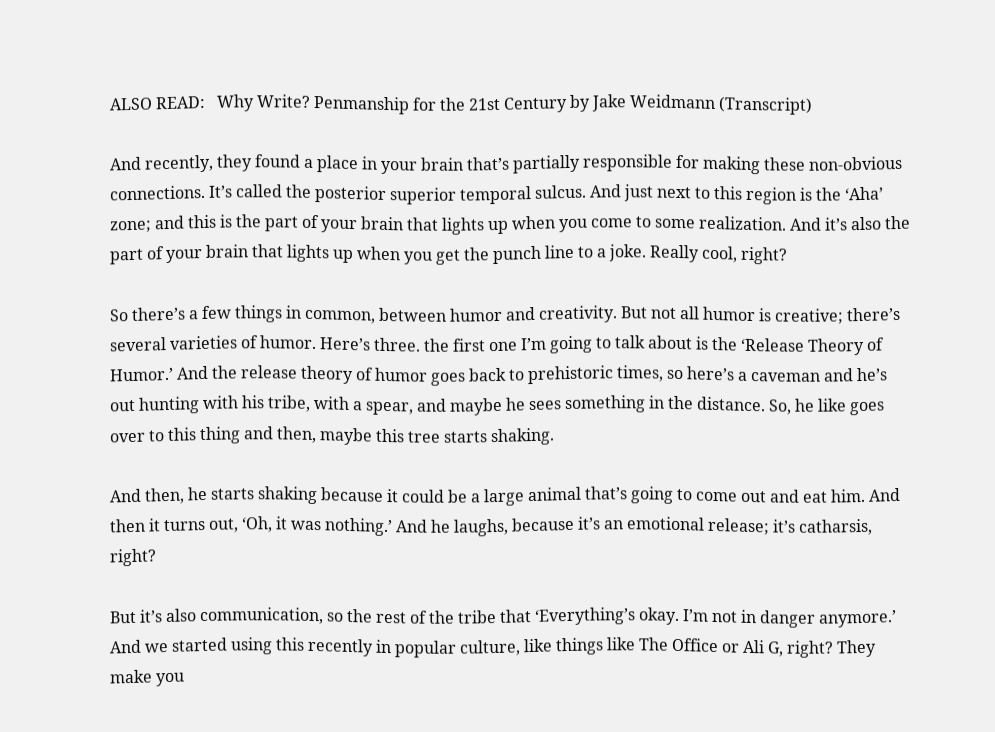ALSO READ:   Why Write? Penmanship for the 21st Century by Jake Weidmann (Transcript)

And recently, they found a place in your brain that’s partially responsible for making these non-obvious connections. It’s called the posterior superior temporal sulcus. And just next to this region is the ‘Aha’ zone; and this is the part of your brain that lights up when you come to some realization. And it’s also the part of your brain that lights up when you get the punch line to a joke. Really cool, right?

So there’s a few things in common, between humor and creativity. But not all humor is creative; there’s several varieties of humor. Here’s three. the first one I’m going to talk about is the ‘Release Theory of Humor.’ And the release theory of humor goes back to prehistoric times, so here’s a caveman and he’s out hunting with his tribe, with a spear, and maybe he sees something in the distance. So, he like goes over to this thing and then, maybe this tree starts shaking.

And then, he starts shaking because it could be a large animal that’s going to come out and eat him. And then it turns out, ‘Oh, it was nothing.’ And he laughs, because it’s an emotional release; it’s catharsis, right?

But it’s also communication, so the rest of the tribe that ‘Everything’s okay. I’m not in danger anymore.’ And we started using this recently in popular culture, like things like The Office or Ali G, right? They make you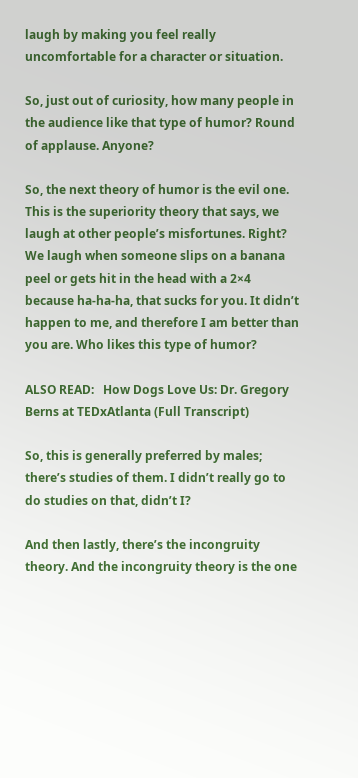laugh by making you feel really uncomfortable for a character or situation.

So, just out of curiosity, how many people in the audience like that type of humor? Round of applause. Anyone?

So, the next theory of humor is the evil one. This is the superiority theory that says, we laugh at other people’s misfortunes. Right? We laugh when someone slips on a banana peel or gets hit in the head with a 2×4 because ha-ha-ha, that sucks for you. It didn’t happen to me, and therefore I am better than you are. Who likes this type of humor?

ALSO READ:   How Dogs Love Us: Dr. Gregory Berns at TEDxAtlanta (Full Transcript)

So, this is generally preferred by males; there’s studies of them. I didn’t really go to do studies on that, didn’t I?

And then lastly, there’s the incongruity theory. And the incongruity theory is the one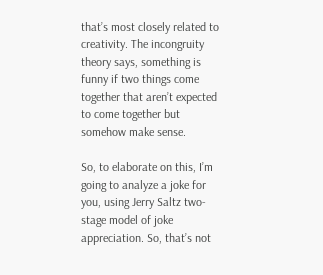that’s most closely related to creativity. The incongruity theory says, something is funny if two things come together that aren’t expected to come together but somehow make sense.

So, to elaborate on this, I’m going to analyze a joke for you, using Jerry Saltz two-stage model of joke appreciation. So, that’s not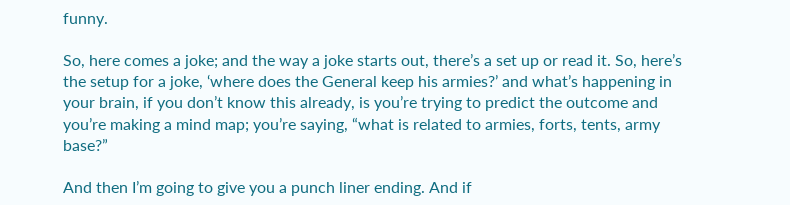funny.

So, here comes a joke; and the way a joke starts out, there’s a set up or read it. So, here’s the setup for a joke, ‘where does the General keep his armies?’ and what’s happening in your brain, if you don’t know this already, is you’re trying to predict the outcome and you’re making a mind map; you’re saying, “what is related to armies, forts, tents, army base?”

And then I’m going to give you a punch liner ending. And if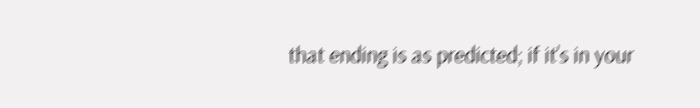that ending is as predicted; if it’s in your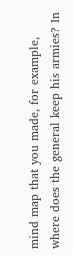mind map that you made, for example, where does the general keep his armies? In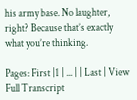his army base. No laughter, right? Because that’s exactly what you’re thinking.

Pages: First |1 | ... | | Last | View Full Transcript